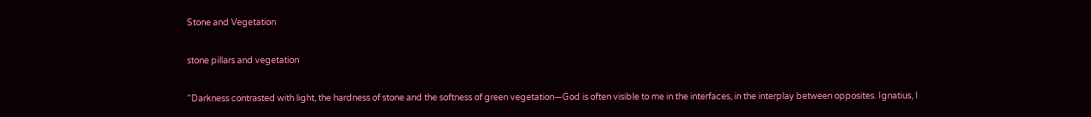Stone and Vegetation

stone pillars and vegetation

“Darkness contrasted with light, the hardness of stone and the softness of green vegetation—God is often visible to me in the interfaces, in the interplay between opposites. Ignatius, I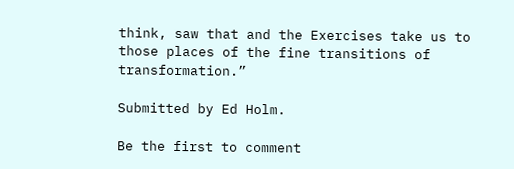think, saw that and the Exercises take us to those places of the fine transitions of transformation.”

Submitted by Ed Holm.

Be the first to comment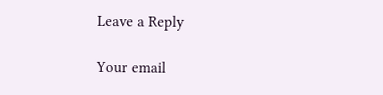Leave a Reply

Your email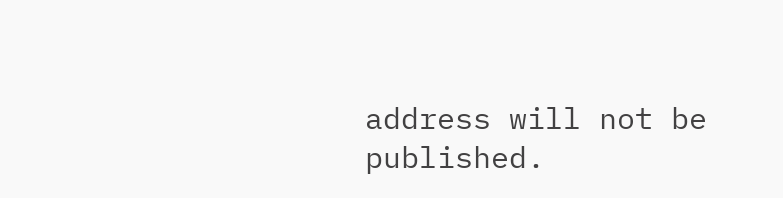address will not be published.